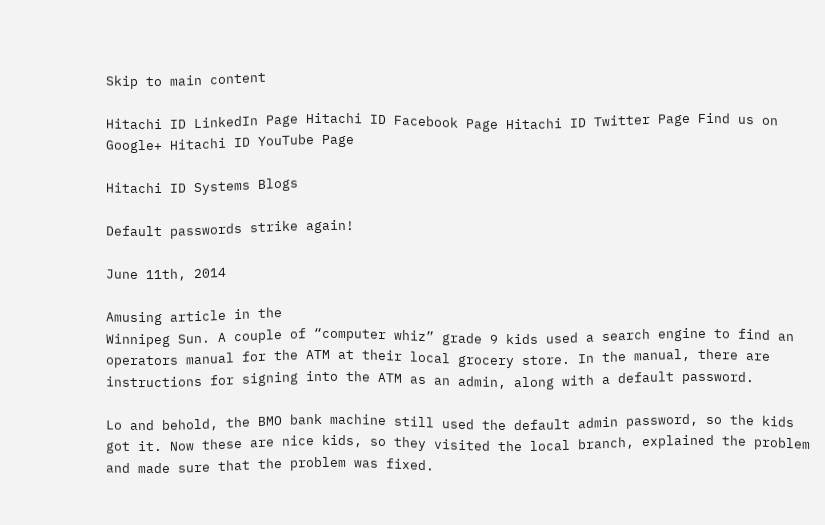Skip to main content

Hitachi ID LinkedIn Page Hitachi ID Facebook Page Hitachi ID Twitter Page Find us on Google+ Hitachi ID YouTube Page

Hitachi ID Systems Blogs

Default passwords strike again!

June 11th, 2014

Amusing article in the
Winnipeg Sun. A couple of “computer whiz” grade 9 kids used a search engine to find an operators manual for the ATM at their local grocery store. In the manual, there are instructions for signing into the ATM as an admin, along with a default password.

Lo and behold, the BMO bank machine still used the default admin password, so the kids got it. Now these are nice kids, so they visited the local branch, explained the problem and made sure that the problem was fixed.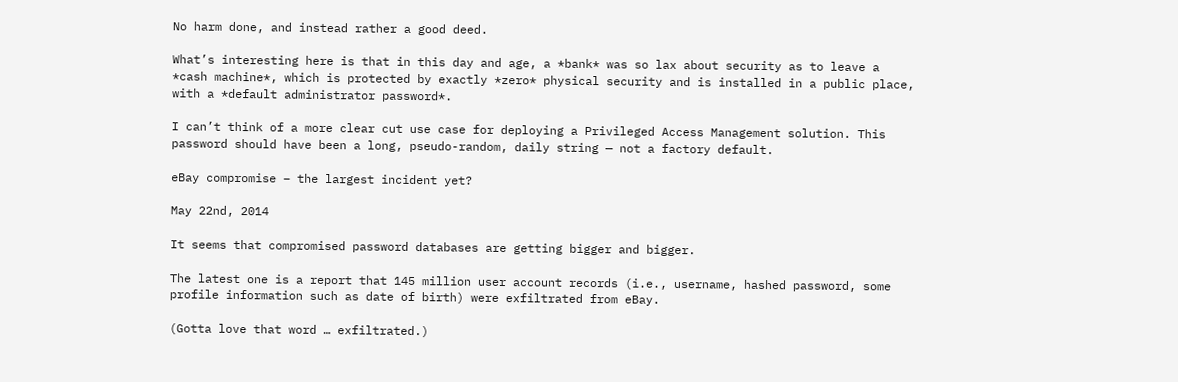No harm done, and instead rather a good deed.

What’s interesting here is that in this day and age, a *bank* was so lax about security as to leave a *cash machine*, which is protected by exactly *zero* physical security and is installed in a public place, with a *default administrator password*.

I can’t think of a more clear cut use case for deploying a Privileged Access Management solution. This password should have been a long, pseudo-random, daily string — not a factory default.

eBay compromise – the largest incident yet?

May 22nd, 2014

It seems that compromised password databases are getting bigger and bigger.

The latest one is a report that 145 million user account records (i.e., username, hashed password, some profile information such as date of birth) were exfiltrated from eBay.

(Gotta love that word … exfiltrated.)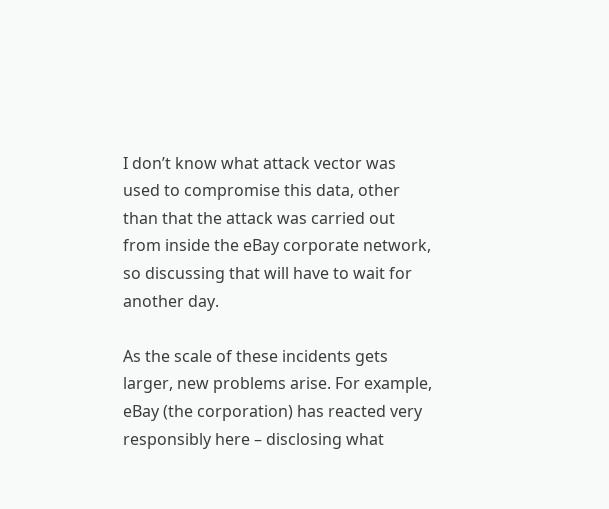I don’t know what attack vector was used to compromise this data, other than that the attack was carried out from inside the eBay corporate network, so discussing that will have to wait for another day.

As the scale of these incidents gets larger, new problems arise. For example, eBay (the corporation) has reacted very responsibly here – disclosing what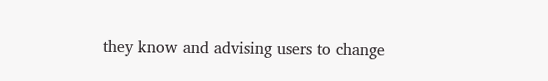they know and advising users to change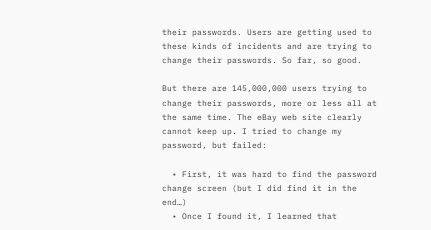their passwords. Users are getting used to these kinds of incidents and are trying to change their passwords. So far, so good.

But there are 145,000,000 users trying to change their passwords, more or less all at the same time. The eBay web site clearly cannot keep up. I tried to change my password, but failed:

  • First, it was hard to find the password change screen (but I did find it in the end…)
  • Once I found it, I learned that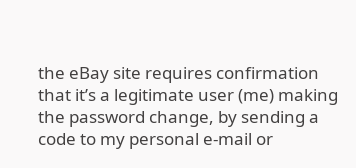the eBay site requires confirmation that it’s a legitimate user (me) making the password change, by sending a code to my personal e-mail or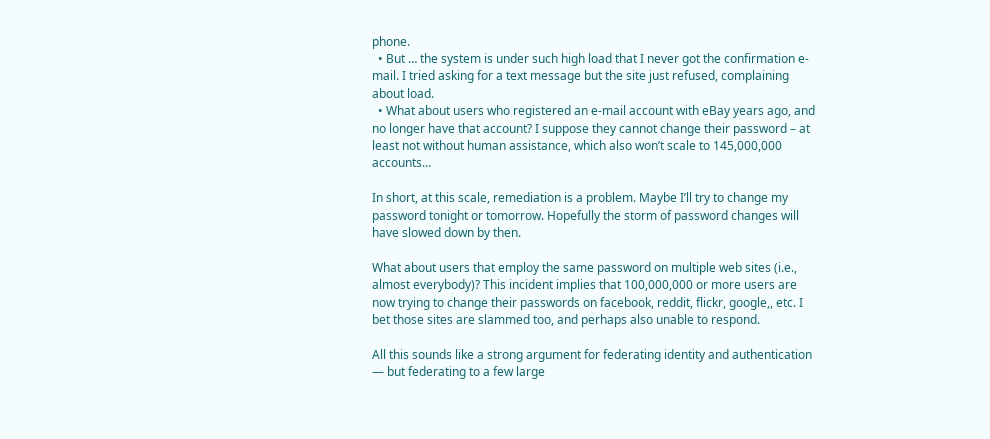phone.
  • But … the system is under such high load that I never got the confirmation e-mail. I tried asking for a text message but the site just refused, complaining about load.
  • What about users who registered an e-mail account with eBay years ago, and no longer have that account? I suppose they cannot change their password – at least not without human assistance, which also won’t scale to 145,000,000 accounts…

In short, at this scale, remediation is a problem. Maybe I’ll try to change my password tonight or tomorrow. Hopefully the storm of password changes will have slowed down by then.

What about users that employ the same password on multiple web sites (i.e., almost everybody)? This incident implies that 100,000,000 or more users are now trying to change their passwords on facebook, reddit, flickr, google,, etc. I bet those sites are slammed too, and perhaps also unable to respond.

All this sounds like a strong argument for federating identity and authentication — but federating to a few large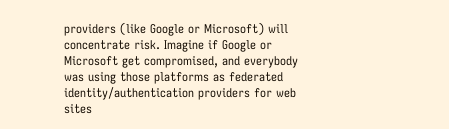providers (like Google or Microsoft) will concentrate risk. Imagine if Google or Microsoft get compromised, and everybody was using those platforms as federated identity/authentication providers for web sites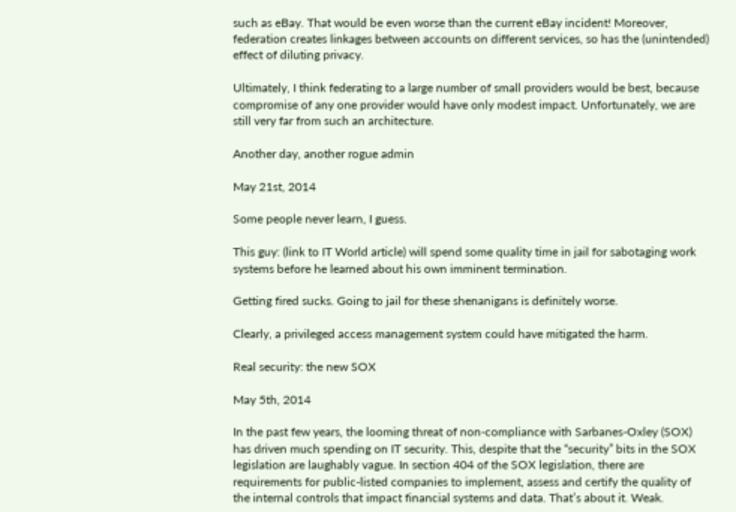such as eBay. That would be even worse than the current eBay incident! Moreover, federation creates linkages between accounts on different services, so has the (unintended) effect of diluting privacy.

Ultimately, I think federating to a large number of small providers would be best, because compromise of any one provider would have only modest impact. Unfortunately, we are still very far from such an architecture.

Another day, another rogue admin

May 21st, 2014

Some people never learn, I guess.

This guy: (link to IT World article) will spend some quality time in jail for sabotaging work systems before he learned about his own imminent termination.

Getting fired sucks. Going to jail for these shenanigans is definitely worse.

Clearly, a privileged access management system could have mitigated the harm.

Real security: the new SOX

May 5th, 2014

In the past few years, the looming threat of non-compliance with Sarbanes-Oxley (SOX) has driven much spending on IT security. This, despite that the “security” bits in the SOX legislation are laughably vague. In section 404 of the SOX legislation, there are requirements for public-listed companies to implement, assess and certify the quality of the internal controls that impact financial systems and data. That’s about it. Weak.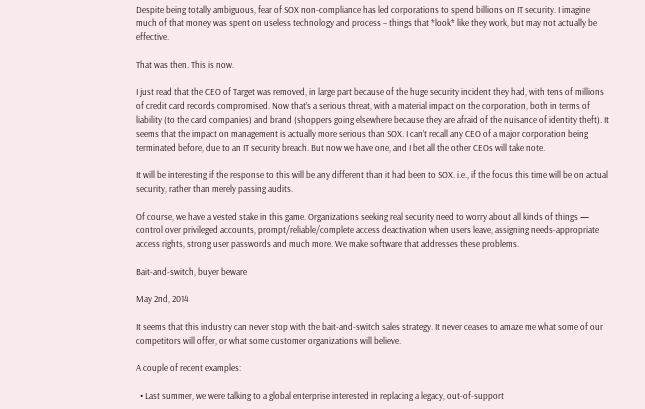Despite being totally ambiguous, fear of SOX non-compliance has led corporations to spend billions on IT security. I imagine much of that money was spent on useless technology and process – things that *look* like they work, but may not actually be effective.

That was then. This is now.

I just read that the CEO of Target was removed, in large part because of the huge security incident they had, with tens of millions of credit card records compromised. Now that’s a serious threat, with a material impact on the corporation, both in terms of liability (to the card companies) and brand (shoppers going elsewhere because they are afraid of the nuisance of identity theft). It seems that the impact on management is actually more serious than SOX. I can’t recall any CEO of a major corporation being terminated before, due to an IT security breach. But now we have one, and I bet all the other CEOs will take note.

It will be interesting if the response to this will be any different than it had been to SOX. i.e., if the focus this time will be on actual security, rather than merely passing audits.

Of course, we have a vested stake in this game. Organizations seeking real security need to worry about all kinds of things — control over privileged accounts, prompt/reliable/complete access deactivation when users leave, assigning needs-appropriate access rights, strong user passwords and much more. We make software that addresses these problems.

Bait-and-switch, buyer beware

May 2nd, 2014

It seems that this industry can never stop with the bait-and-switch sales strategy. It never ceases to amaze me what some of our competitors will offer, or what some customer organizations will believe.

A couple of recent examples:

  • Last summer, we were talking to a global enterprise interested in replacing a legacy, out-of-support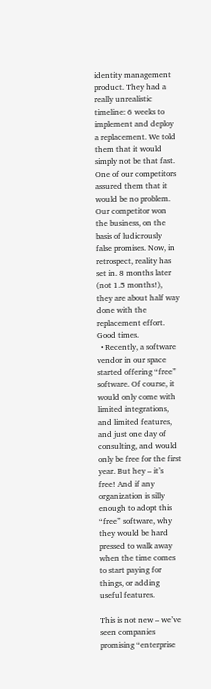identity management product. They had a really unrealistic timeline: 6 weeks to implement and deploy a replacement. We told them that it would simply not be that fast. One of our competitors assured them that it would be no problem. Our competitor won the business, on the basis of ludicrously false promises. Now, in retrospect, reality has set in. 8 months later (not 1.5 months!), they are about half way done with the replacement effort. Good times.
  • Recently, a software vendor in our space started offering “free” software. Of course, it would only come with limited integrations, and limited features, and just one day of consulting, and would only be free for the first year. But hey – it’s free! And if any organization is silly enough to adopt this “free” software, why they would be hard pressed to walk away when the time comes to start paying for things, or adding useful features.

This is not new – we’ve seen companies promising “enterprise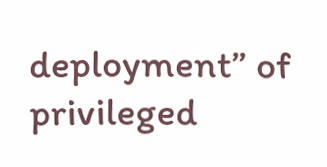deployment” of privileged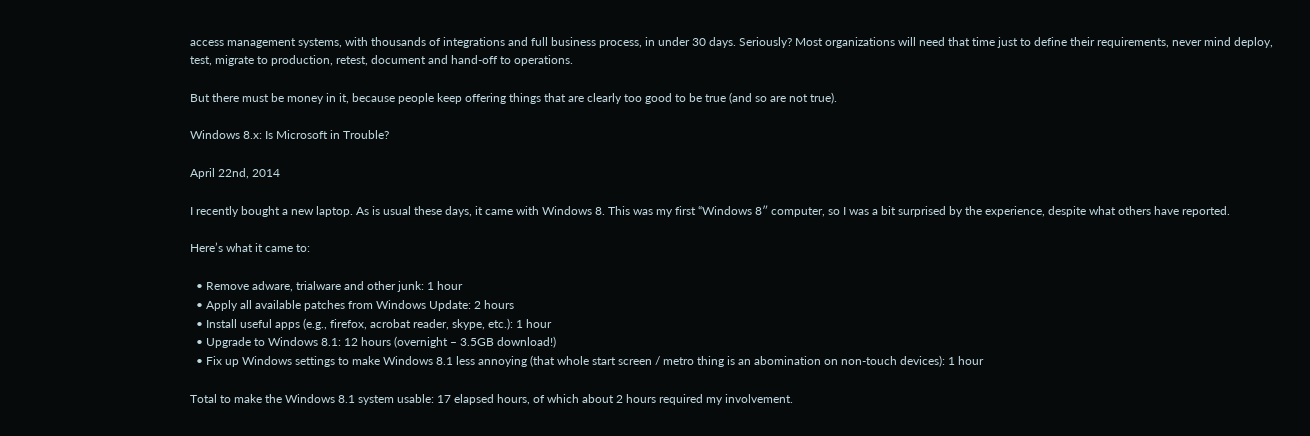access management systems, with thousands of integrations and full business process, in under 30 days. Seriously? Most organizations will need that time just to define their requirements, never mind deploy, test, migrate to production, retest, document and hand-off to operations.

But there must be money in it, because people keep offering things that are clearly too good to be true (and so are not true).

Windows 8.x: Is Microsoft in Trouble?

April 22nd, 2014

I recently bought a new laptop. As is usual these days, it came with Windows 8. This was my first “Windows 8″ computer, so I was a bit surprised by the experience, despite what others have reported.

Here’s what it came to:

  • Remove adware, trialware and other junk: 1 hour
  • Apply all available patches from Windows Update: 2 hours
  • Install useful apps (e.g., firefox, acrobat reader, skype, etc.): 1 hour
  • Upgrade to Windows 8.1: 12 hours (overnight – 3.5GB download!)
  • Fix up Windows settings to make Windows 8.1 less annoying (that whole start screen / metro thing is an abomination on non-touch devices): 1 hour

Total to make the Windows 8.1 system usable: 17 elapsed hours, of which about 2 hours required my involvement.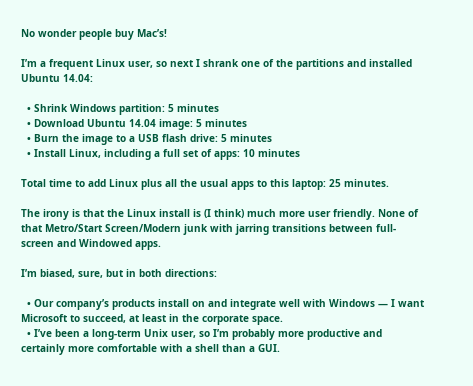No wonder people buy Mac’s!

I’m a frequent Linux user, so next I shrank one of the partitions and installed Ubuntu 14.04:

  • Shrink Windows partition: 5 minutes
  • Download Ubuntu 14.04 image: 5 minutes
  • Burn the image to a USB flash drive: 5 minutes
  • Install Linux, including a full set of apps: 10 minutes

Total time to add Linux plus all the usual apps to this laptop: 25 minutes.

The irony is that the Linux install is (I think) much more user friendly. None of that Metro/Start Screen/Modern junk with jarring transitions between full-screen and Windowed apps.

I’m biased, sure, but in both directions:

  • Our company’s products install on and integrate well with Windows — I want Microsoft to succeed, at least in the corporate space.
  • I’ve been a long-term Unix user, so I’m probably more productive and certainly more comfortable with a shell than a GUI.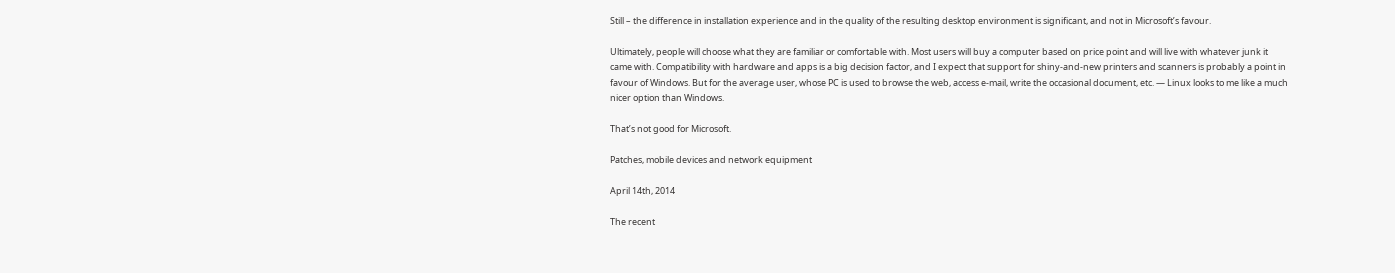Still – the difference in installation experience and in the quality of the resulting desktop environment is significant, and not in Microsoft’s favour.

Ultimately, people will choose what they are familiar or comfortable with. Most users will buy a computer based on price point and will live with whatever junk it came with. Compatibility with hardware and apps is a big decision factor, and I expect that support for shiny-and-new printers and scanners is probably a point in favour of Windows. But for the average user, whose PC is used to browse the web, access e-mail, write the occasional document, etc. — Linux looks to me like a much nicer option than Windows.

That’s not good for Microsoft.

Patches, mobile devices and network equipment

April 14th, 2014

The recent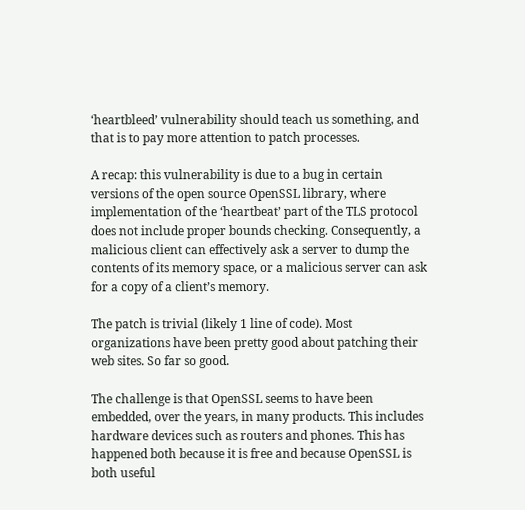‘heartbleed’ vulnerability should teach us something, and that is to pay more attention to patch processes.

A recap: this vulnerability is due to a bug in certain versions of the open source OpenSSL library, where implementation of the ‘heartbeat’ part of the TLS protocol does not include proper bounds checking. Consequently, a malicious client can effectively ask a server to dump the contents of its memory space, or a malicious server can ask for a copy of a client’s memory.

The patch is trivial (likely 1 line of code). Most organizations have been pretty good about patching their web sites. So far so good.

The challenge is that OpenSSL seems to have been embedded, over the years, in many products. This includes hardware devices such as routers and phones. This has happened both because it is free and because OpenSSL is both useful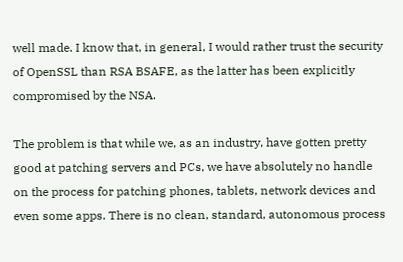well made. I know that, in general, I would rather trust the security of OpenSSL than RSA BSAFE, as the latter has been explicitly compromised by the NSA.

The problem is that while we, as an industry, have gotten pretty good at patching servers and PCs, we have absolutely no handle on the process for patching phones, tablets, network devices and even some apps. There is no clean, standard, autonomous process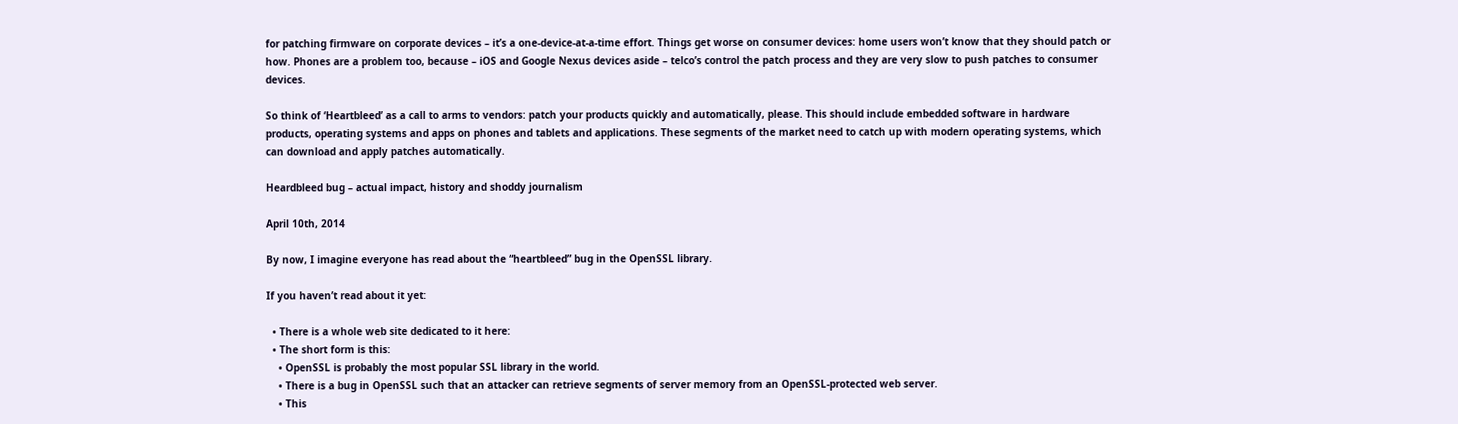for patching firmware on corporate devices – it’s a one-device-at-a-time effort. Things get worse on consumer devices: home users won’t know that they should patch or how. Phones are a problem too, because – iOS and Google Nexus devices aside – telco’s control the patch process and they are very slow to push patches to consumer devices.

So think of ‘Heartbleed’ as a call to arms to vendors: patch your products quickly and automatically, please. This should include embedded software in hardware products, operating systems and apps on phones and tablets and applications. These segments of the market need to catch up with modern operating systems, which can download and apply patches automatically.

Heardbleed bug – actual impact, history and shoddy journalism

April 10th, 2014

By now, I imagine everyone has read about the “heartbleed” bug in the OpenSSL library.

If you haven’t read about it yet:

  • There is a whole web site dedicated to it here:
  • The short form is this:
    • OpenSSL is probably the most popular SSL library in the world.
    • There is a bug in OpenSSL such that an attacker can retrieve segments of server memory from an OpenSSL-protected web server.
    • This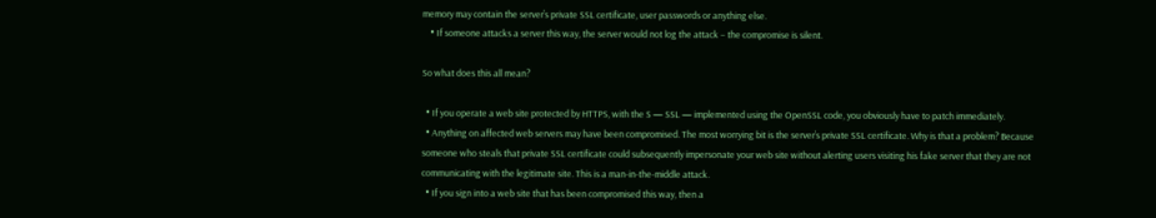memory may contain the server’s private SSL certificate, user passwords or anything else.
    • If someone attacks a server this way, the server would not log the attack – the compromise is silent.

So what does this all mean?

  • If you operate a web site protected by HTTPS, with the S — SSL — implemented using the OpenSSL code, you obviously have to patch immediately.
  • Anything on affected web servers may have been compromised. The most worrying bit is the server’s private SSL certificate. Why is that a problem? Because someone who steals that private SSL certificate could subsequently impersonate your web site without alerting users visiting his fake server that they are not communicating with the legitimate site. This is a man-in-the-middle attack.
  • If you sign into a web site that has been compromised this way, then a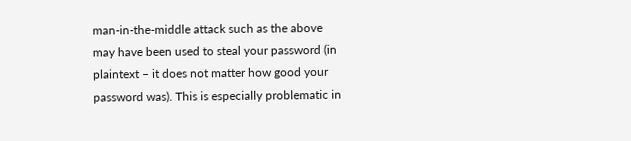man-in-the-middle attack such as the above may have been used to steal your password (in plaintext – it does not matter how good your password was). This is especially problematic in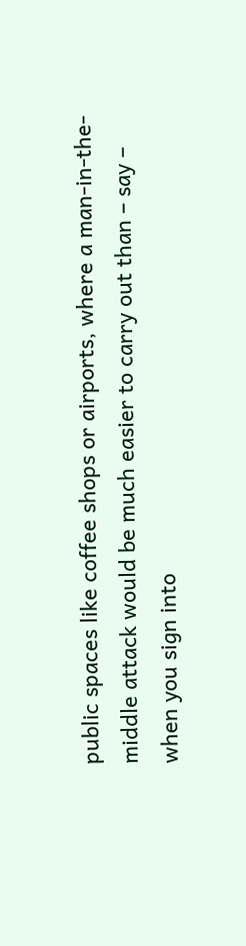public spaces like coffee shops or airports, where a man-in-the-middle attack would be much easier to carry out than – say – when you sign into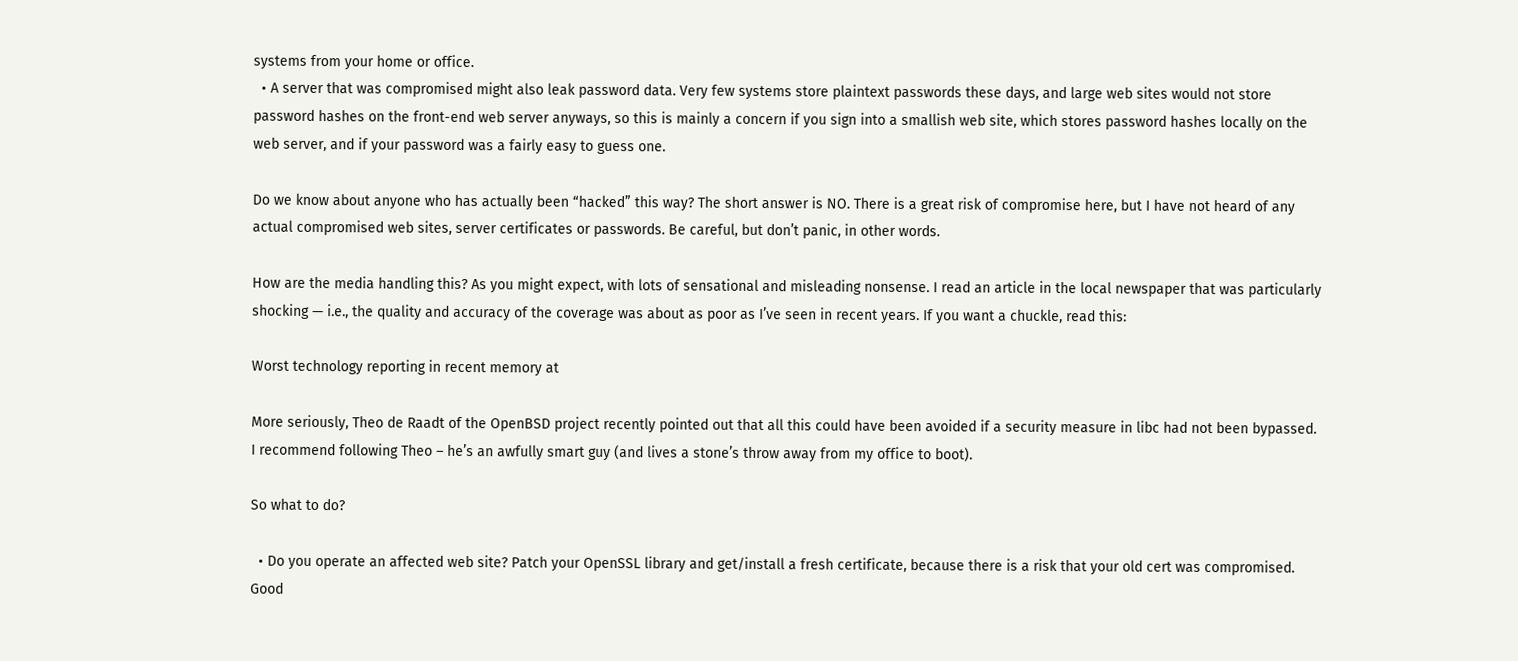systems from your home or office.
  • A server that was compromised might also leak password data. Very few systems store plaintext passwords these days, and large web sites would not store password hashes on the front-end web server anyways, so this is mainly a concern if you sign into a smallish web site, which stores password hashes locally on the web server, and if your password was a fairly easy to guess one.

Do we know about anyone who has actually been “hacked” this way? The short answer is NO. There is a great risk of compromise here, but I have not heard of any actual compromised web sites, server certificates or passwords. Be careful, but don’t panic, in other words.

How are the media handling this? As you might expect, with lots of sensational and misleading nonsense. I read an article in the local newspaper that was particularly shocking — i.e., the quality and accuracy of the coverage was about as poor as I’ve seen in recent years. If you want a chuckle, read this:

Worst technology reporting in recent memory at

More seriously, Theo de Raadt of the OpenBSD project recently pointed out that all this could have been avoided if a security measure in libc had not been bypassed. I recommend following Theo – he’s an awfully smart guy (and lives a stone’s throw away from my office to boot).

So what to do?

  • Do you operate an affected web site? Patch your OpenSSL library and get/install a fresh certificate, because there is a risk that your old cert was compromised. Good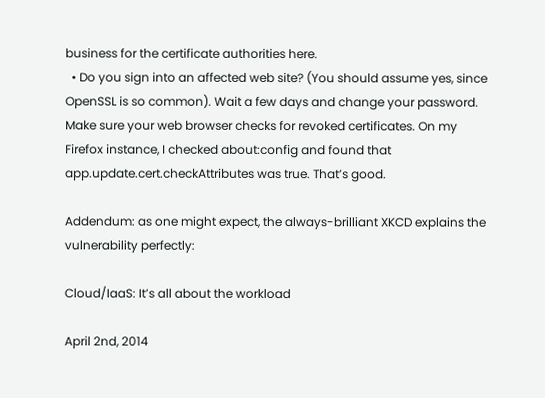business for the certificate authorities here.
  • Do you sign into an affected web site? (You should assume yes, since OpenSSL is so common). Wait a few days and change your password. Make sure your web browser checks for revoked certificates. On my Firefox instance, I checked about:config and found that app.update.cert.checkAttributes was true. That’s good.

Addendum: as one might expect, the always-brilliant XKCD explains the vulnerability perfectly:

Cloud/IaaS: It’s all about the workload

April 2nd, 2014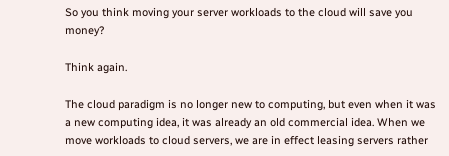So you think moving your server workloads to the cloud will save you money?

Think again.

The cloud paradigm is no longer new to computing, but even when it was a new computing idea, it was already an old commercial idea. When we move workloads to cloud servers, we are in effect leasing servers rather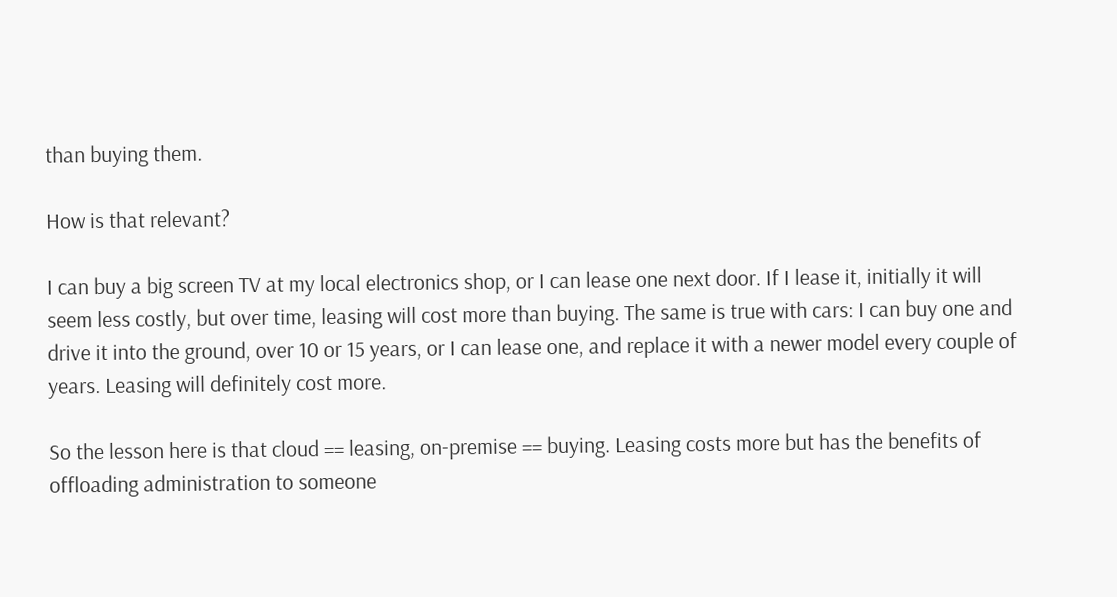than buying them.

How is that relevant?

I can buy a big screen TV at my local electronics shop, or I can lease one next door. If I lease it, initially it will seem less costly, but over time, leasing will cost more than buying. The same is true with cars: I can buy one and drive it into the ground, over 10 or 15 years, or I can lease one, and replace it with a newer model every couple of years. Leasing will definitely cost more.

So the lesson here is that cloud == leasing, on-premise == buying. Leasing costs more but has the benefits of offloading administration to someone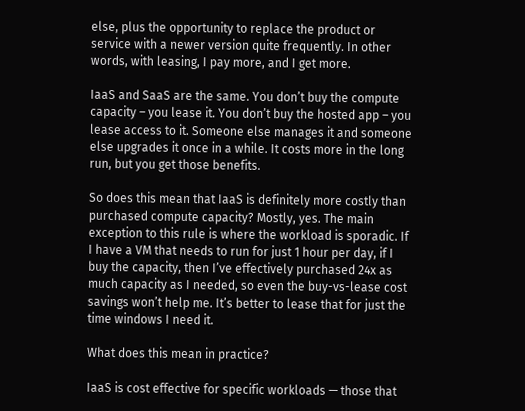else, plus the opportunity to replace the product or service with a newer version quite frequently. In other words, with leasing, I pay more, and I get more.

IaaS and SaaS are the same. You don’t buy the compute capacity – you lease it. You don’t buy the hosted app – you lease access to it. Someone else manages it and someone else upgrades it once in a while. It costs more in the long run, but you get those benefits.

So does this mean that IaaS is definitely more costly than purchased compute capacity? Mostly, yes. The main exception to this rule is where the workload is sporadic. If I have a VM that needs to run for just 1 hour per day, if I buy the capacity, then I’ve effectively purchased 24x as much capacity as I needed, so even the buy-vs-lease cost savings won’t help me. It’s better to lease that for just the time windows I need it.

What does this mean in practice?

IaaS is cost effective for specific workloads — those that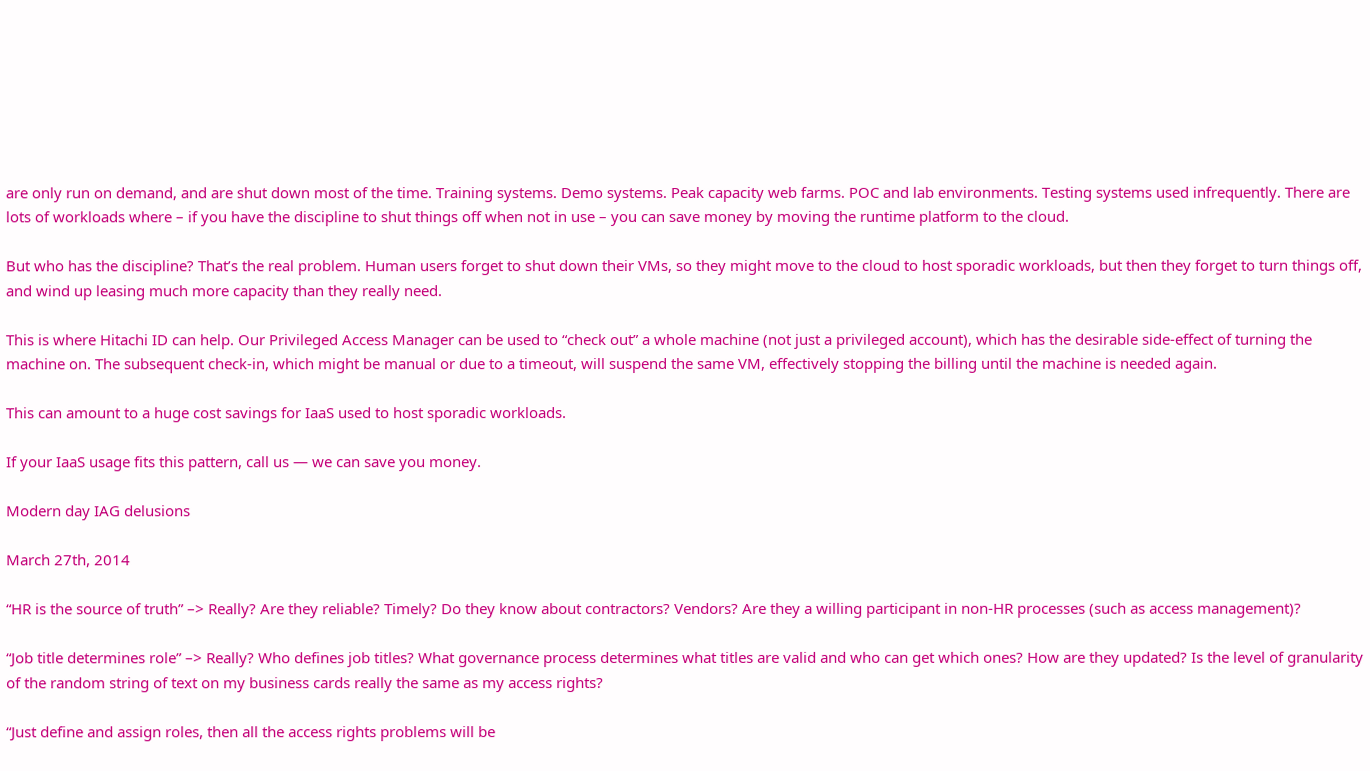are only run on demand, and are shut down most of the time. Training systems. Demo systems. Peak capacity web farms. POC and lab environments. Testing systems used infrequently. There are lots of workloads where – if you have the discipline to shut things off when not in use – you can save money by moving the runtime platform to the cloud.

But who has the discipline? That’s the real problem. Human users forget to shut down their VMs, so they might move to the cloud to host sporadic workloads, but then they forget to turn things off, and wind up leasing much more capacity than they really need.

This is where Hitachi ID can help. Our Privileged Access Manager can be used to “check out” a whole machine (not just a privileged account), which has the desirable side-effect of turning the machine on. The subsequent check-in, which might be manual or due to a timeout, will suspend the same VM, effectively stopping the billing until the machine is needed again.

This can amount to a huge cost savings for IaaS used to host sporadic workloads.

If your IaaS usage fits this pattern, call us — we can save you money.

Modern day IAG delusions

March 27th, 2014

“HR is the source of truth” –> Really? Are they reliable? Timely? Do they know about contractors? Vendors? Are they a willing participant in non-HR processes (such as access management)?

“Job title determines role” –> Really? Who defines job titles? What governance process determines what titles are valid and who can get which ones? How are they updated? Is the level of granularity of the random string of text on my business cards really the same as my access rights?

“Just define and assign roles, then all the access rights problems will be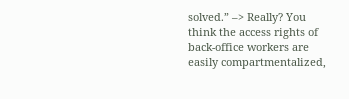solved.” –> Really? You think the access rights of back-office workers are easily compartmentalized,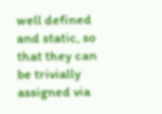well defined and static, so that they can be trivially assigned via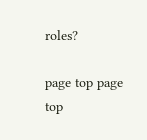roles?

page top page top